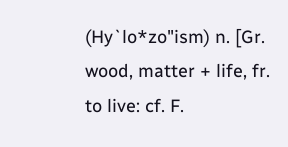(Hy`lo*zo"ism) n. [Gr. wood, matter + life, fr. to live: cf. F.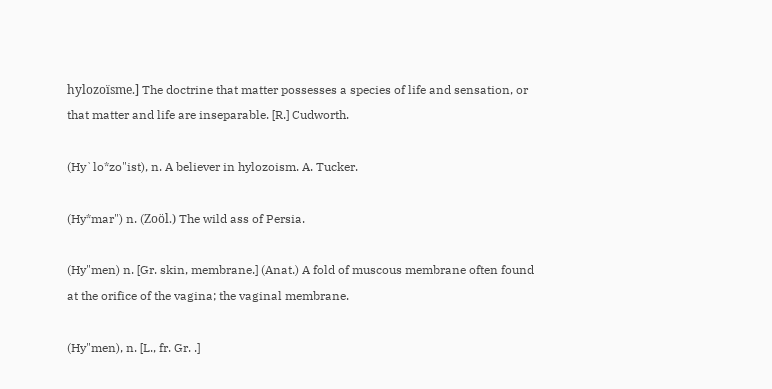hylozoïsme.] The doctrine that matter possesses a species of life and sensation, or that matter and life are inseparable. [R.] Cudworth.

(Hy`lo*zo"ist), n. A believer in hylozoism. A. Tucker.

(Hy*mar") n. (Zoöl.) The wild ass of Persia.

(Hy"men) n. [Gr. skin, membrane.] (Anat.) A fold of muscous membrane often found at the orifice of the vagina; the vaginal membrane.

(Hy"men), n. [L., fr. Gr. .]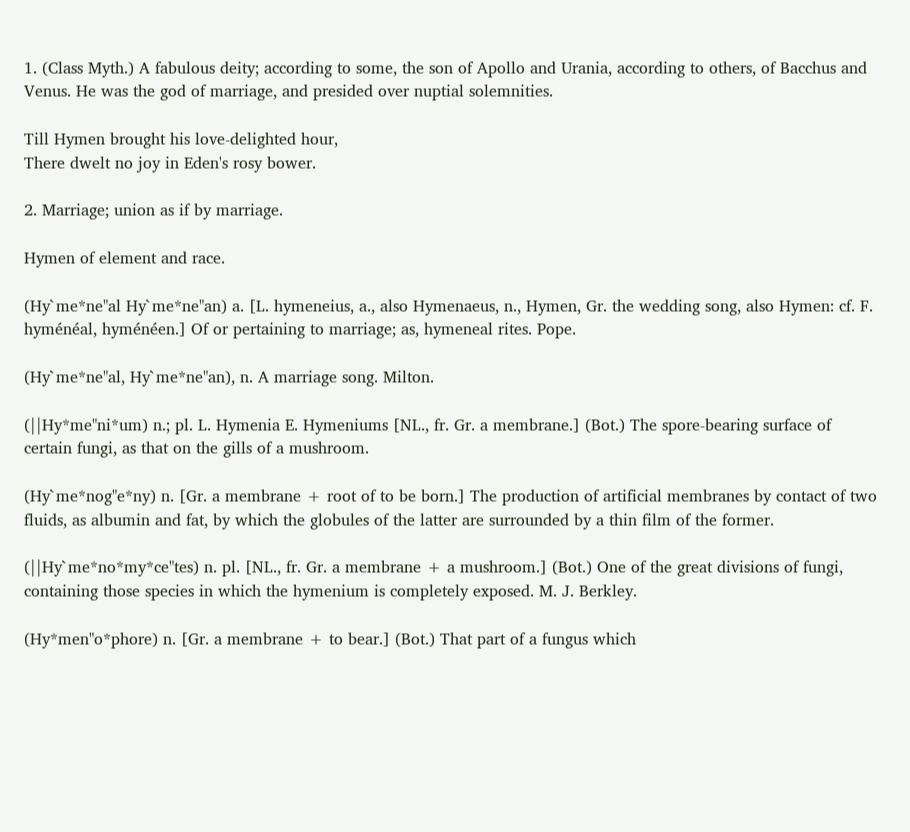1. (Class Myth.) A fabulous deity; according to some, the son of Apollo and Urania, according to others, of Bacchus and Venus. He was the god of marriage, and presided over nuptial solemnities.

Till Hymen brought his love-delighted hour,
There dwelt no joy in Eden's rosy bower.

2. Marriage; union as if by marriage.

Hymen of element and race.

(Hy`me*ne"al Hy`me*ne"an) a. [L. hymeneius, a., also Hymenaeus, n., Hymen, Gr. the wedding song, also Hymen: cf. F. hyménéal, hyménéen.] Of or pertaining to marriage; as, hymeneal rites. Pope.

(Hy`me*ne"al, Hy`me*ne"an), n. A marriage song. Milton.

(||Hy*me"ni*um) n.; pl. L. Hymenia E. Hymeniums [NL., fr. Gr. a membrane.] (Bot.) The spore-bearing surface of certain fungi, as that on the gills of a mushroom.

(Hy`me*nog"e*ny) n. [Gr. a membrane + root of to be born.] The production of artificial membranes by contact of two fluids, as albumin and fat, by which the globules of the latter are surrounded by a thin film of the former.

(||Hy`me*no*my*ce"tes) n. pl. [NL., fr. Gr. a membrane + a mushroom.] (Bot.) One of the great divisions of fungi, containing those species in which the hymenium is completely exposed. M. J. Berkley.

(Hy*men"o*phore) n. [Gr. a membrane + to bear.] (Bot.) That part of a fungus which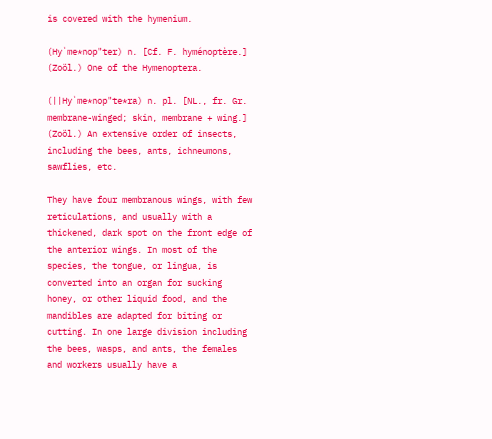is covered with the hymenium.

(Hy`me*nop"ter) n. [Cf. F. hyménoptère.] (Zoöl.) One of the Hymenoptera.

(||Hy`me*nop"te*ra) n. pl. [NL., fr. Gr. membrane-winged; skin, membrane + wing.] (Zoöl.) An extensive order of insects, including the bees, ants, ichneumons, sawflies, etc.

They have four membranous wings, with few reticulations, and usually with a thickened, dark spot on the front edge of the anterior wings. In most of the species, the tongue, or lingua, is converted into an organ for sucking honey, or other liquid food, and the mandibles are adapted for biting or cutting. In one large division including the bees, wasps, and ants, the females and workers usually have a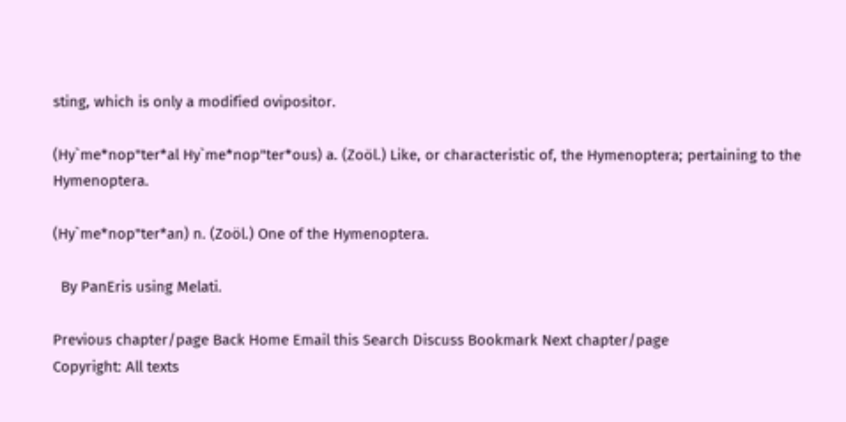sting, which is only a modified ovipositor.

(Hy`me*nop"ter*al Hy`me*nop"ter*ous) a. (Zoöl.) Like, or characteristic of, the Hymenoptera; pertaining to the Hymenoptera.

(Hy`me*nop"ter*an) n. (Zoöl.) One of the Hymenoptera.

  By PanEris using Melati.

Previous chapter/page Back Home Email this Search Discuss Bookmark Next chapter/page
Copyright: All texts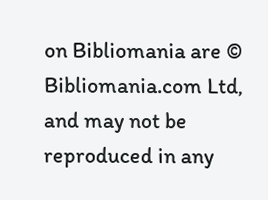on Bibliomania are © Bibliomania.com Ltd, and may not be reproduced in any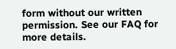form without our written permission. See our FAQ for more details.